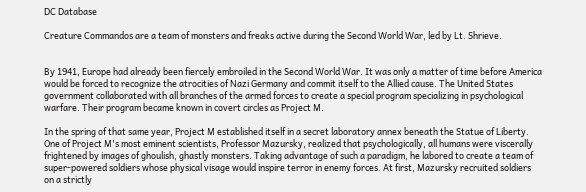DC Database

Creature Commandos are a team of monsters and freaks active during the Second World War, led by Lt. Shrieve.


By 1941, Europe had already been fiercely embroiled in the Second World War. It was only a matter of time before America would be forced to recognize the atrocities of Nazi Germany and commit itself to the Allied cause. The United States government collaborated with all branches of the armed forces to create a special program specializing in psychological warfare. Their program became known in covert circles as Project M.

In the spring of that same year, Project M established itself in a secret laboratory annex beneath the Statue of Liberty. One of Project M's most eminent scientists, Professor Mazursky, realized that psychologically, all humans were viscerally frightened by images of ghoulish, ghastly monsters. Taking advantage of such a paradigm, he labored to create a team of super-powered soldiers whose physical visage would inspire terror in enemy forces. At first, Mazursky recruited soldiers on a strictly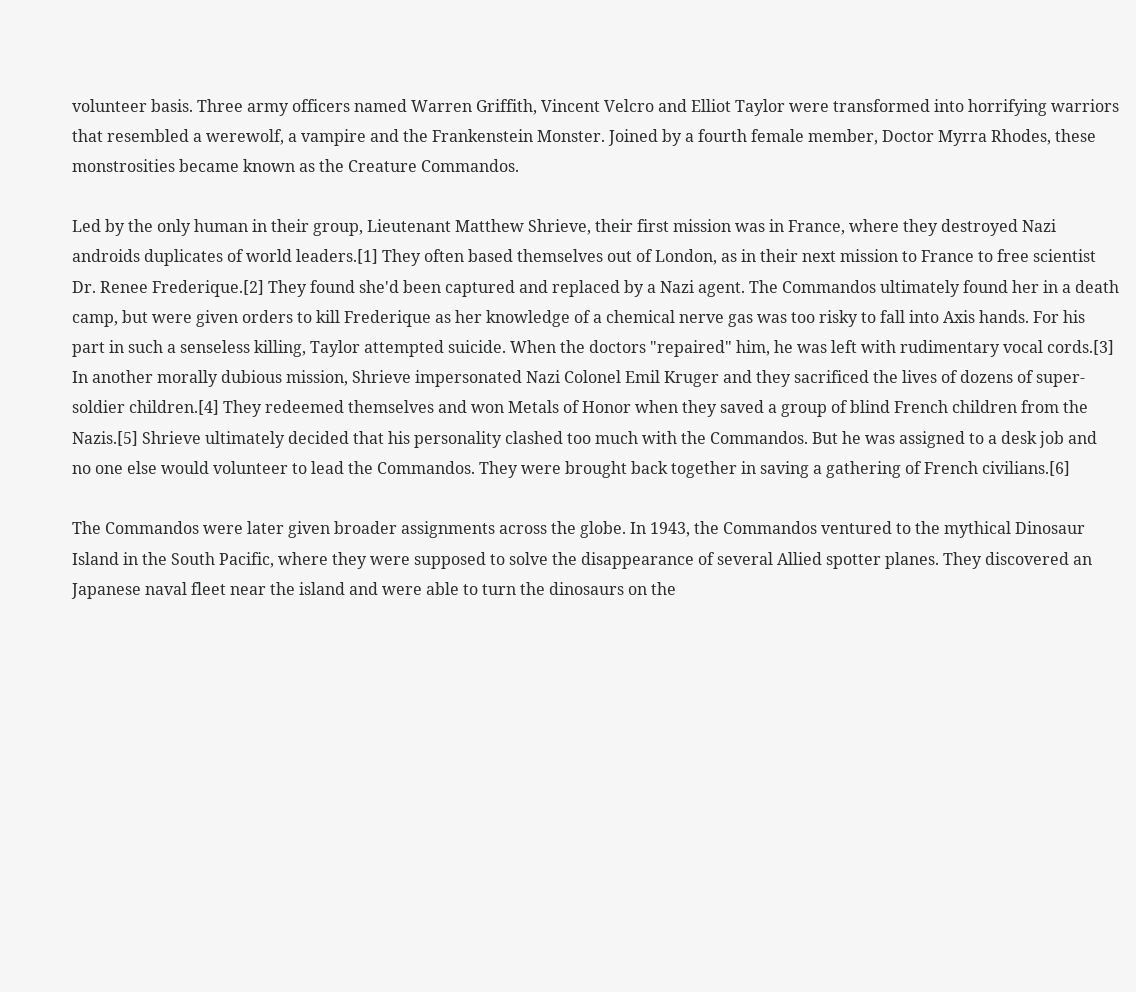volunteer basis. Three army officers named Warren Griffith, Vincent Velcro and Elliot Taylor were transformed into horrifying warriors that resembled a werewolf, a vampire and the Frankenstein Monster. Joined by a fourth female member, Doctor Myrra Rhodes, these monstrosities became known as the Creature Commandos.

Led by the only human in their group, Lieutenant Matthew Shrieve, their first mission was in France, where they destroyed Nazi androids duplicates of world leaders.[1] They often based themselves out of London, as in their next mission to France to free scientist Dr. Renee Frederique.[2] They found she'd been captured and replaced by a Nazi agent. The Commandos ultimately found her in a death camp, but were given orders to kill Frederique as her knowledge of a chemical nerve gas was too risky to fall into Axis hands. For his part in such a senseless killing, Taylor attempted suicide. When the doctors "repaired" him, he was left with rudimentary vocal cords.[3] In another morally dubious mission, Shrieve impersonated Nazi Colonel Emil Kruger and they sacrificed the lives of dozens of super-soldier children.[4] They redeemed themselves and won Metals of Honor when they saved a group of blind French children from the Nazis.[5] Shrieve ultimately decided that his personality clashed too much with the Commandos. But he was assigned to a desk job and no one else would volunteer to lead the Commandos. They were brought back together in saving a gathering of French civilians.[6]

The Commandos were later given broader assignments across the globe. In 1943, the Commandos ventured to the mythical Dinosaur Island in the South Pacific, where they were supposed to solve the disappearance of several Allied spotter planes. They discovered an Japanese naval fleet near the island and were able to turn the dinosaurs on the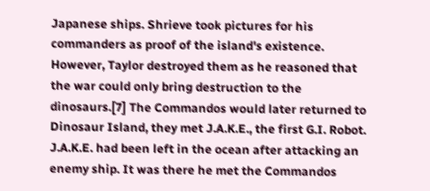Japanese ships. Shrieve took pictures for his commanders as proof of the island's existence. However, Taylor destroyed them as he reasoned that the war could only bring destruction to the dinosaurs.[7] The Commandos would later returned to Dinosaur Island, they met J.A.K.E., the first G.I. Robot. J.A.K.E. had been left in the ocean after attacking an enemy ship. It was there he met the Commandos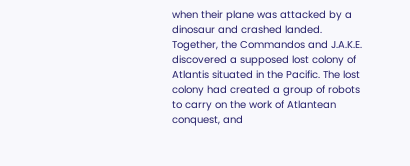when their plane was attacked by a dinosaur and crashed landed. Together, the Commandos and J.A.K.E. discovered a supposed lost colony of Atlantis situated in the Pacific. The lost colony had created a group of robots to carry on the work of Atlantean conquest, and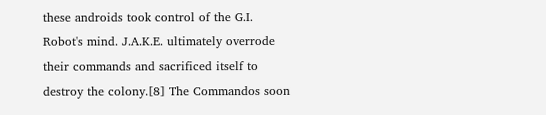these androids took control of the G.I. Robot's mind. J.A.K.E. ultimately overrode their commands and sacrificed itself to destroy the colony.[8] The Commandos soon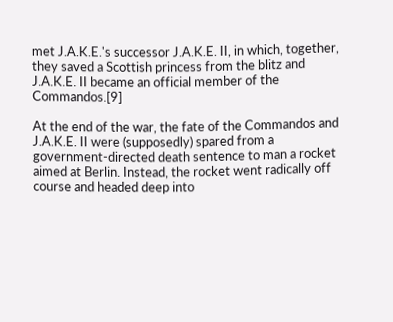met J.A.K.E.'s successor J.A.K.E. II, in which, together, they saved a Scottish princess from the blitz and J.A.K.E. II became an official member of the Commandos.[9]

At the end of the war, the fate of the Commandos and J.A.K.E. II were (supposedly) spared from a government-directed death sentence to man a rocket aimed at Berlin. Instead, the rocket went radically off course and headed deep into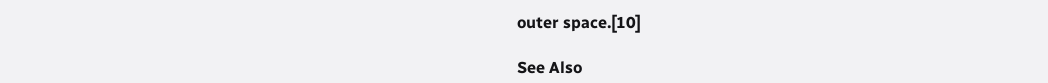outer space.[10]

See Also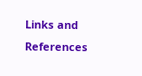Links and References